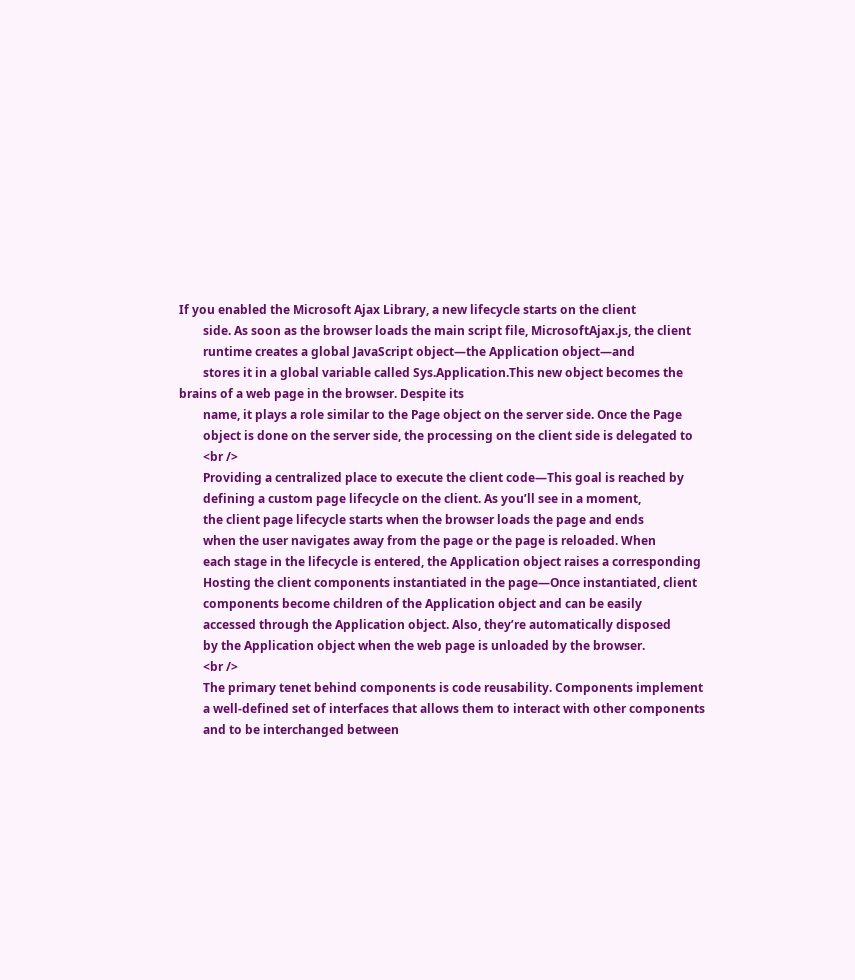If you enabled the Microsoft Ajax Library, a new lifecycle starts on the client
        side. As soon as the browser loads the main script file, MicrosoftAjax.js, the client
        runtime creates a global JavaScript object—the Application object—and
        stores it in a global variable called Sys.Application.This new object becomes the brains of a web page in the browser. Despite its
        name, it plays a role similar to the Page object on the server side. Once the Page
        object is done on the server side, the processing on the client side is delegated to
        <br />
        Providing a centralized place to execute the client code—This goal is reached by
        defining a custom page lifecycle on the client. As you’ll see in a moment,
        the client page lifecycle starts when the browser loads the page and ends
        when the user navigates away from the page or the page is reloaded. When
        each stage in the lifecycle is entered, the Application object raises a corresponding
        Hosting the client components instantiated in the page—Once instantiated, client
        components become children of the Application object and can be easily
        accessed through the Application object. Also, they’re automatically disposed
        by the Application object when the web page is unloaded by the browser.
        <br />
        The primary tenet behind components is code reusability. Components implement
        a well-defined set of interfaces that allows them to interact with other components
        and to be interchanged between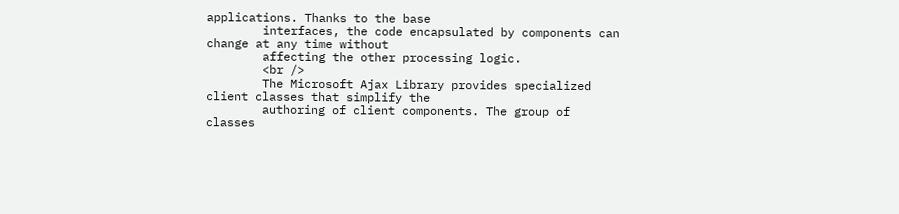applications. Thanks to the base
        interfaces, the code encapsulated by components can change at any time without
        affecting the other processing logic.
        <br />
        The Microsoft Ajax Library provides specialized client classes that simplify the
        authoring of client components. The group of classes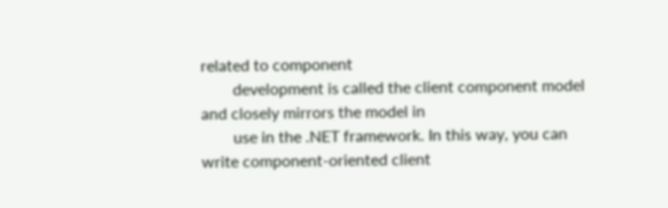related to component
        development is called the client component model and closely mirrors the model in
        use in the .NET framework. In this way, you can write component-oriented client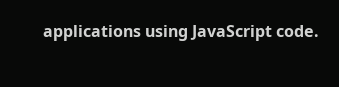applications using JavaScript code.